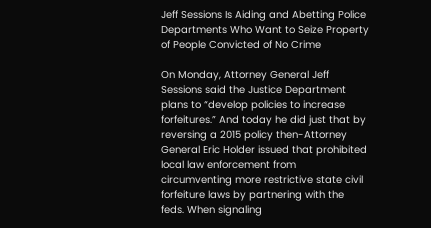Jeff Sessions Is Aiding and Abetting Police Departments Who Want to Seize Property of People Convicted of No Crime

On Monday, Attorney General Jeff Sessions said the Justice Department plans to “develop policies to increase forfeitures.” And today he did just that by reversing a 2015 policy then-Attorney General Eric Holder issued that prohibited local law enforcement from circumventing more restrictive state civil forfeiture laws by partnering with the feds. When signaling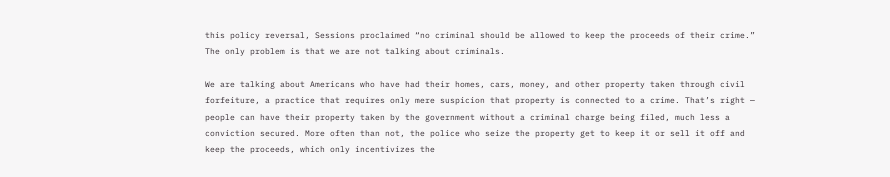this policy reversal, Sessions proclaimed “no criminal should be allowed to keep the proceeds of their crime.” The only problem is that we are not talking about criminals.

We are talking about Americans who have had their homes, cars, money, and other property taken through civil forfeiture, a practice that requires only mere suspicion that property is connected to a crime. That’s right — people can have their property taken by the government without a criminal charge being filed, much less a conviction secured. More often than not, the police who seize the property get to keep it or sell it off and keep the proceeds, which only incentivizes the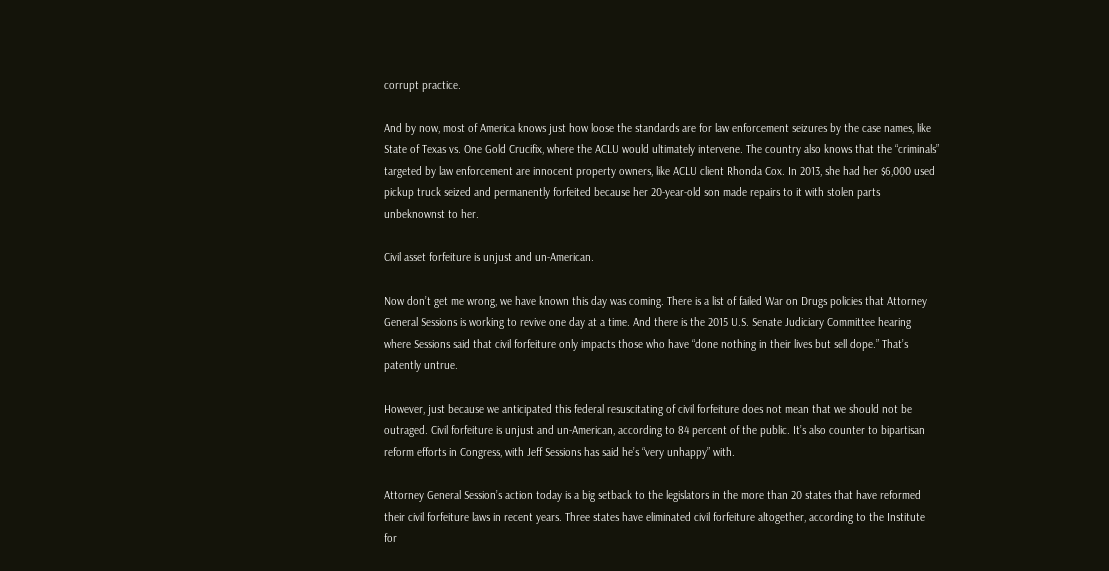corrupt practice.

And by now, most of America knows just how loose the standards are for law enforcement seizures by the case names, like State of Texas vs. One Gold Crucifix, where the ACLU would ultimately intervene. The country also knows that the “criminals” targeted by law enforcement are innocent property owners, like ACLU client Rhonda Cox. In 2013, she had her $6,000 used pickup truck seized and permanently forfeited because her 20-year-old son made repairs to it with stolen parts unbeknownst to her.

Civil asset forfeiture is unjust and un-American.

Now don’t get me wrong, we have known this day was coming. There is a list of failed War on Drugs policies that Attorney General Sessions is working to revive one day at a time. And there is the 2015 U.S. Senate Judiciary Committee hearing where Sessions said that civil forfeiture only impacts those who have “done nothing in their lives but sell dope.” That’s patently untrue.

However, just because we anticipated this federal resuscitating of civil forfeiture does not mean that we should not be outraged. Civil forfeiture is unjust and un-American, according to 84 percent of the public. It’s also counter to bipartisan reform efforts in Congress, with Jeff Sessions has said he’s “very unhappy” with.

Attorney General Session’s action today is a big setback to the legislators in the more than 20 states that have reformed their civil forfeiture laws in recent years. Three states have eliminated civil forfeiture altogether, according to the Institute for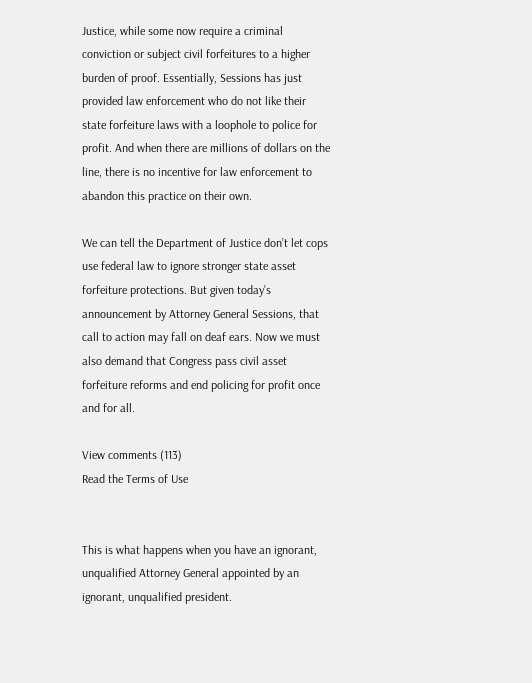Justice, while some now require a criminal conviction or subject civil forfeitures to a higher burden of proof. Essentially, Sessions has just provided law enforcement who do not like their state forfeiture laws with a loophole to police for profit. And when there are millions of dollars on the line, there is no incentive for law enforcement to abandon this practice on their own.

We can tell the Department of Justice don’t let cops use federal law to ignore stronger state asset forfeiture protections. But given today’s announcement by Attorney General Sessions, that call to action may fall on deaf ears. Now we must also demand that Congress pass civil asset forfeiture reforms and end policing for profit once and for all.

View comments (113)
Read the Terms of Use


This is what happens when you have an ignorant, unqualified Attorney General appointed by an ignorant, unqualified president.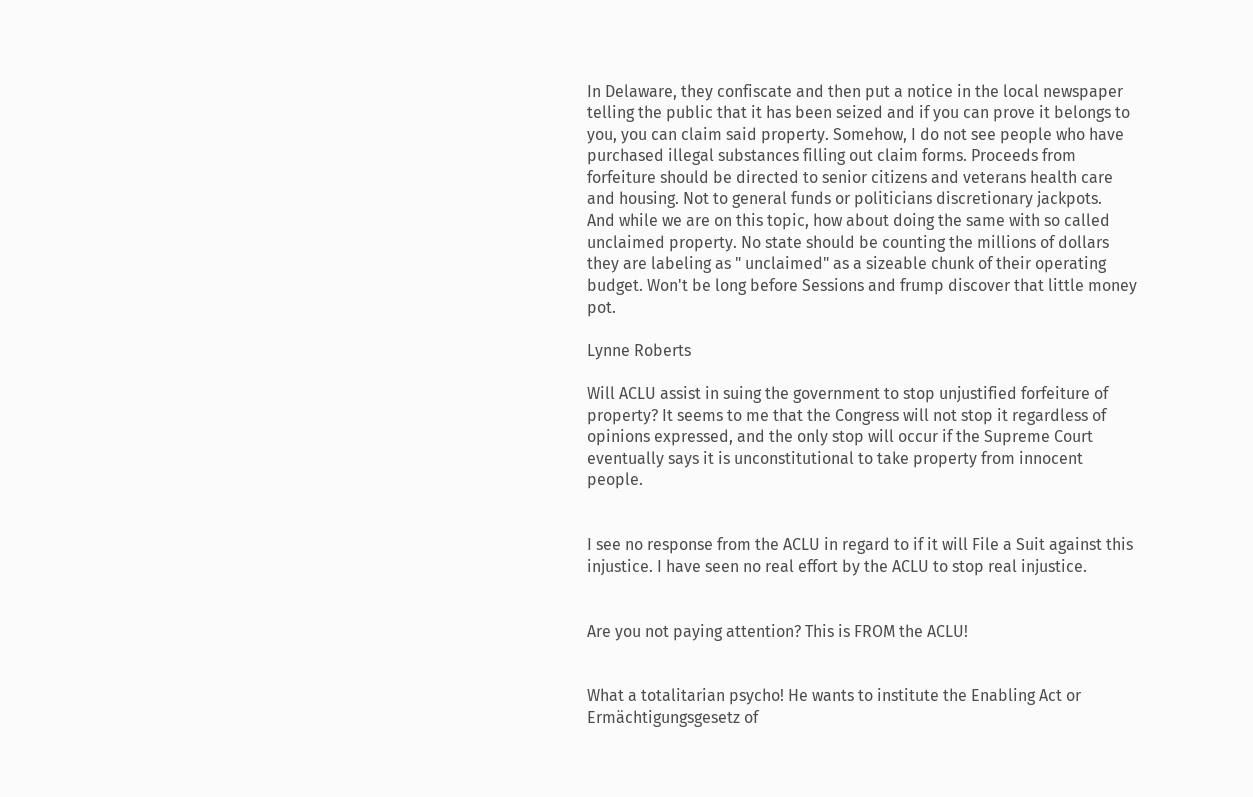In Delaware, they confiscate and then put a notice in the local newspaper telling the public that it has been seized and if you can prove it belongs to you, you can claim said property. Somehow, I do not see people who have purchased illegal substances filling out claim forms. Proceeds from forfeiture should be directed to senior citizens and veterans health care and housing. Not to general funds or politicians discretionary jackpots.
And while we are on this topic, how about doing the same with so called unclaimed property. No state should be counting the millions of dollars they are labeling as " unclaimed" as a sizeable chunk of their operating budget. Won't be long before Sessions and frump discover that little money pot.

Lynne Roberts

Will ACLU assist in suing the government to stop unjustified forfeiture of property? It seems to me that the Congress will not stop it regardless of opinions expressed, and the only stop will occur if the Supreme Court eventually says it is unconstitutional to take property from innocent people.


I see no response from the ACLU in regard to if it will File a Suit against this injustice. I have seen no real effort by the ACLU to stop real injustice.


Are you not paying attention? This is FROM the ACLU!


What a totalitarian psycho! He wants to institute the Enabling Act or Ermächtigungsgesetz of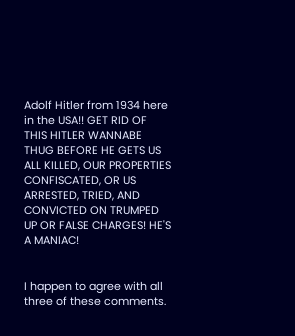Adolf Hitler from 1934 here in the USA!! GET RID OF THIS HITLER WANNABE THUG BEFORE HE GETS US ALL KILLED, OUR PROPERTIES CONFISCATED, OR US ARRESTED, TRIED, AND CONVICTED ON TRUMPED UP OR FALSE CHARGES! HE'S A MANIAC!


I happen to agree with all three of these comments.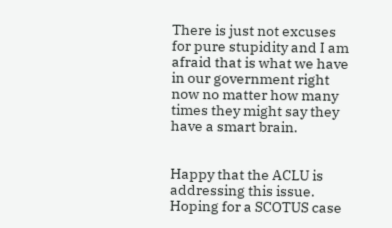There is just not excuses for pure stupidity and I am afraid that is what we have in our government right now no matter how many times they might say they have a smart brain.


Happy that the ACLU is addressing this issue. Hoping for a SCOTUS case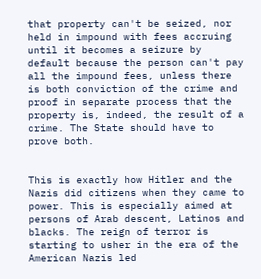that property can't be seized, nor held in impound with fees accruing until it becomes a seizure by default because the person can't pay all the impound fees, unless there is both conviction of the crime and proof in separate process that the property is, indeed, the result of a crime. The State should have to prove both.


This is exactly how Hitler and the Nazis did citizens when they came to power. This is especially aimed at persons of Arab descent, Latinos and blacks. The reign of terror is starting to usher in the era of the American Nazis led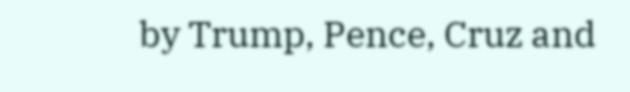by Trump, Pence, Cruz and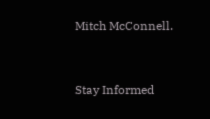Mitch McConnell.


Stay Informed